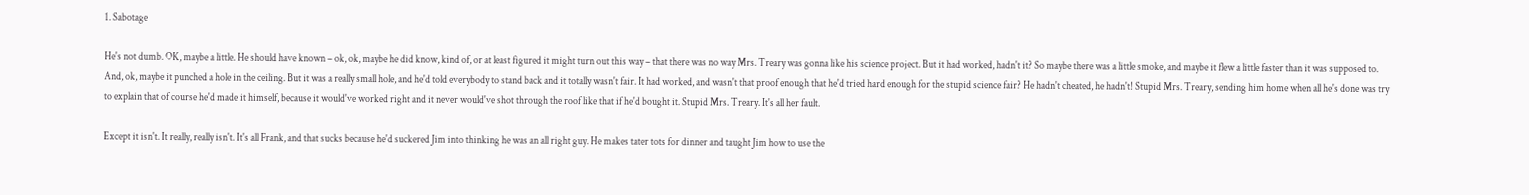1. Sabotage

He's not dumb. OK, maybe a little. He should have known – ok, ok, maybe he did know, kind of, or at least figured it might turn out this way – that there was no way Mrs. Treary was gonna like his science project. But it had worked, hadn't it? So maybe there was a little smoke, and maybe it flew a little faster than it was supposed to. And, ok, maybe it punched a hole in the ceiling. But it was a really small hole, and he'd told everybody to stand back and it totally wasn't fair. It had worked, and wasn't that proof enough that he'd tried hard enough for the stupid science fair? He hadn't cheated, he hadn't! Stupid Mrs. Treary, sending him home when all he's done was try to explain that of course he'd made it himself, because it would've worked right and it never would've shot through the roof like that if he'd bought it. Stupid Mrs. Treary. It's all her fault.

Except it isn't. It really, really isn't. It's all Frank, and that sucks because he'd suckered Jim into thinking he was an all right guy. He makes tater tots for dinner and taught Jim how to use the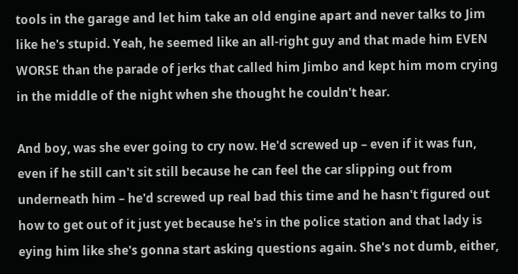tools in the garage and let him take an old engine apart and never talks to Jim like he's stupid. Yeah, he seemed like an all-right guy and that made him EVEN WORSE than the parade of jerks that called him Jimbo and kept him mom crying in the middle of the night when she thought he couldn't hear.

And boy, was she ever going to cry now. He'd screwed up – even if it was fun, even if he still can't sit still because he can feel the car slipping out from underneath him – he'd screwed up real bad this time and he hasn't figured out how to get out of it just yet because he's in the police station and that lady is eying him like she's gonna start asking questions again. She's not dumb, either,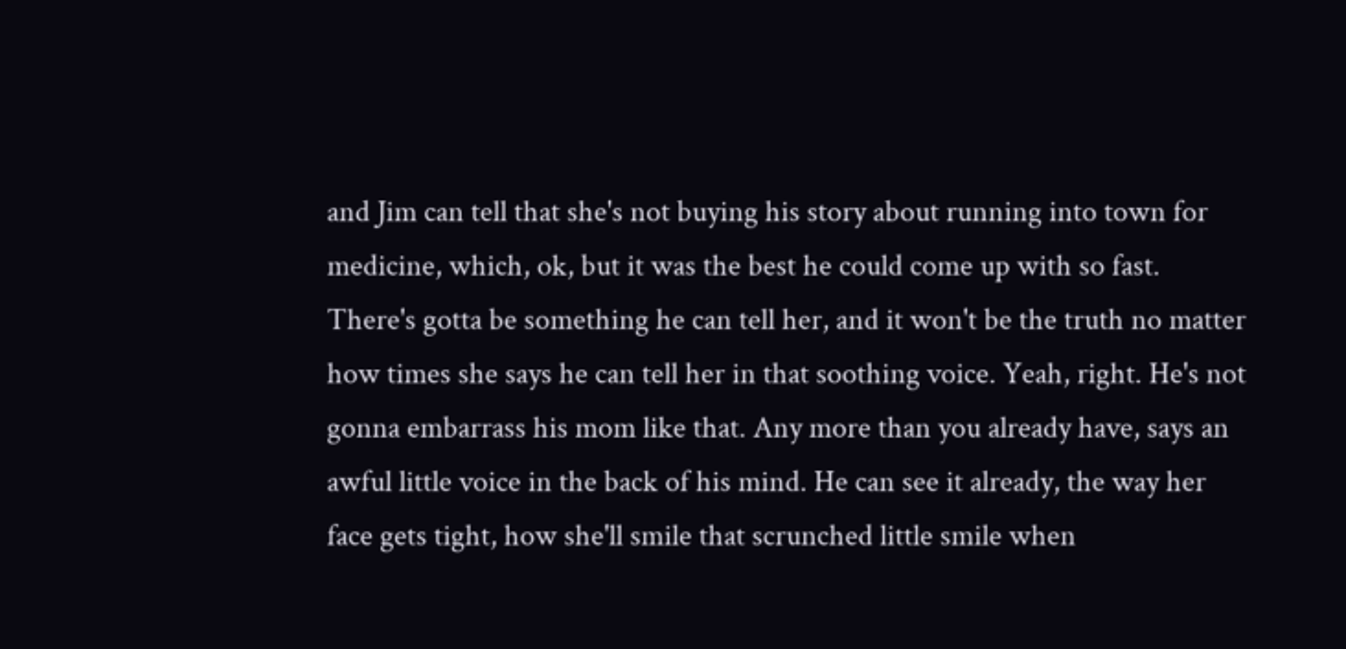and Jim can tell that she's not buying his story about running into town for medicine, which, ok, but it was the best he could come up with so fast. There's gotta be something he can tell her, and it won't be the truth no matter how times she says he can tell her in that soothing voice. Yeah, right. He's not gonna embarrass his mom like that. Any more than you already have, says an awful little voice in the back of his mind. He can see it already, the way her face gets tight, how she'll smile that scrunched little smile when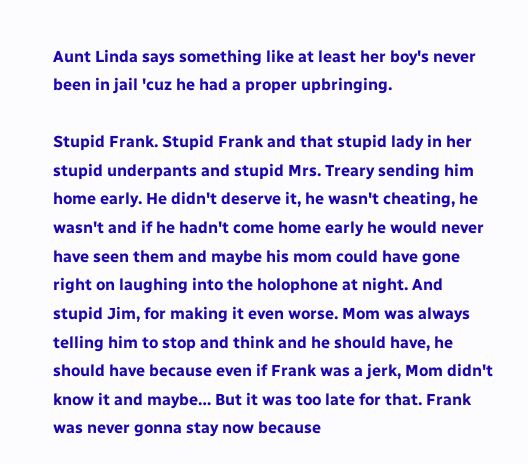Aunt Linda says something like at least her boy's never been in jail 'cuz he had a proper upbringing.

Stupid Frank. Stupid Frank and that stupid lady in her stupid underpants and stupid Mrs. Treary sending him home early. He didn't deserve it, he wasn't cheating, he wasn't and if he hadn't come home early he would never have seen them and maybe his mom could have gone right on laughing into the holophone at night. And stupid Jim, for making it even worse. Mom was always telling him to stop and think and he should have, he should have because even if Frank was a jerk, Mom didn't know it and maybe… But it was too late for that. Frank was never gonna stay now because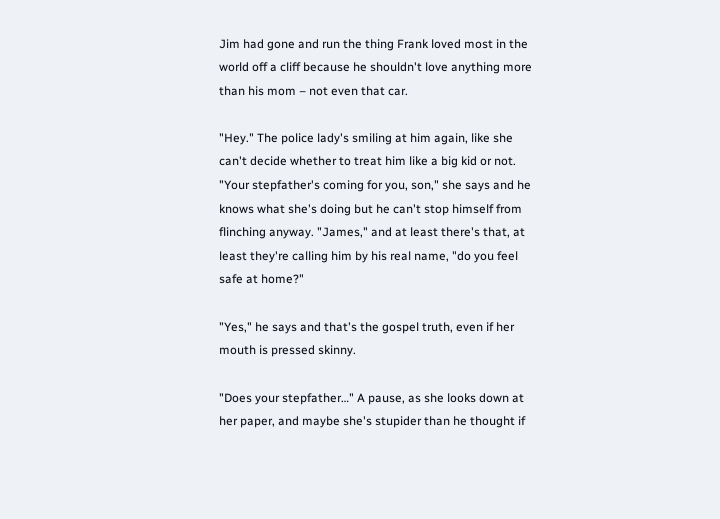Jim had gone and run the thing Frank loved most in the world off a cliff because he shouldn't love anything more than his mom – not even that car.

"Hey." The police lady's smiling at him again, like she can't decide whether to treat him like a big kid or not. "Your stepfather's coming for you, son," she says and he knows what she's doing but he can't stop himself from flinching anyway. "James," and at least there's that, at least they're calling him by his real name, "do you feel safe at home?"

"Yes," he says and that's the gospel truth, even if her mouth is pressed skinny.

"Does your stepfather…" A pause, as she looks down at her paper, and maybe she's stupider than he thought if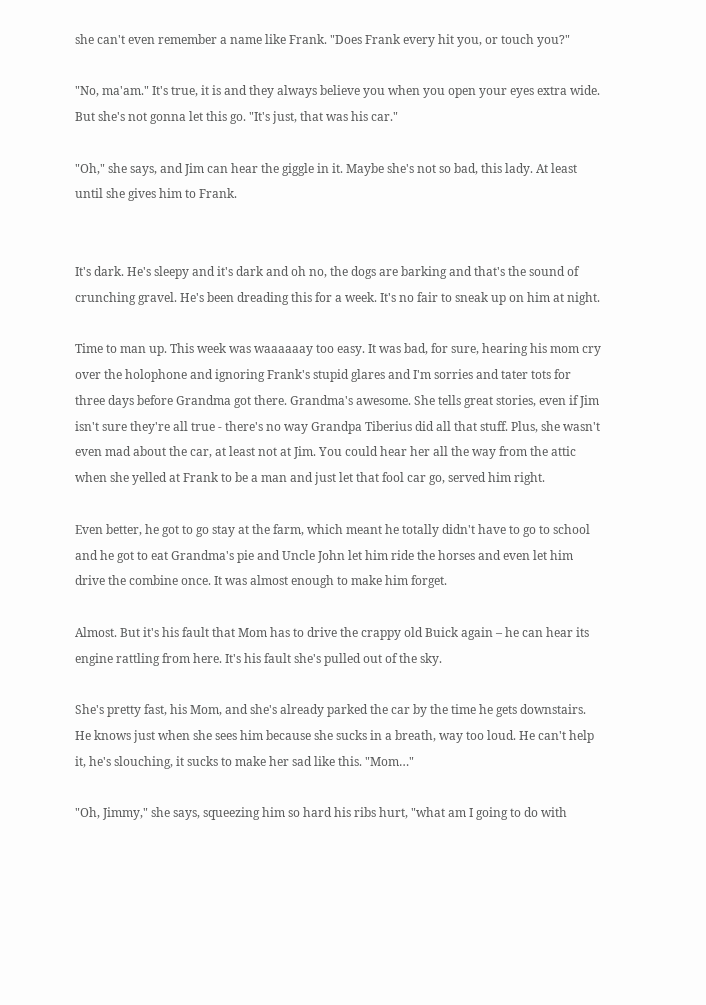she can't even remember a name like Frank. "Does Frank every hit you, or touch you?"

"No, ma'am." It's true, it is and they always believe you when you open your eyes extra wide. But she's not gonna let this go. "It's just, that was his car."

"Oh," she says, and Jim can hear the giggle in it. Maybe she's not so bad, this lady. At least until she gives him to Frank.


It's dark. He's sleepy and it's dark and oh no, the dogs are barking and that's the sound of crunching gravel. He's been dreading this for a week. It's no fair to sneak up on him at night.

Time to man up. This week was waaaaaay too easy. It was bad, for sure, hearing his mom cry over the holophone and ignoring Frank's stupid glares and I'm sorries and tater tots for three days before Grandma got there. Grandma's awesome. She tells great stories, even if Jim isn't sure they're all true - there's no way Grandpa Tiberius did all that stuff. Plus, she wasn't even mad about the car, at least not at Jim. You could hear her all the way from the attic when she yelled at Frank to be a man and just let that fool car go, served him right.

Even better, he got to go stay at the farm, which meant he totally didn't have to go to school and he got to eat Grandma's pie and Uncle John let him ride the horses and even let him drive the combine once. It was almost enough to make him forget.

Almost. But it's his fault that Mom has to drive the crappy old Buick again – he can hear its engine rattling from here. It's his fault she's pulled out of the sky.

She's pretty fast, his Mom, and she's already parked the car by the time he gets downstairs. He knows just when she sees him because she sucks in a breath, way too loud. He can't help it, he's slouching, it sucks to make her sad like this. "Mom…"

"Oh, Jimmy," she says, squeezing him so hard his ribs hurt, "what am I going to do with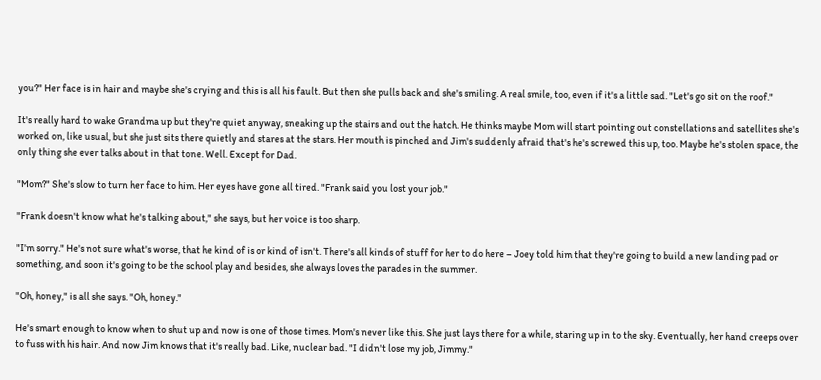you?" Her face is in hair and maybe she's crying and this is all his fault. But then she pulls back and she's smiling. A real smile, too, even if it's a little sad. "Let's go sit on the roof."

It's really hard to wake Grandma up but they're quiet anyway, sneaking up the stairs and out the hatch. He thinks maybe Mom will start pointing out constellations and satellites she's worked on, like usual, but she just sits there quietly and stares at the stars. Her mouth is pinched and Jim's suddenly afraid that's he's screwed this up, too. Maybe he's stolen space, the only thing she ever talks about in that tone. Well. Except for Dad.

"Mom?" She's slow to turn her face to him. Her eyes have gone all tired. "Frank said you lost your job."

"Frank doesn't know what he's talking about," she says, but her voice is too sharp.

"I'm sorry." He's not sure what's worse, that he kind of is or kind of isn't. There's all kinds of stuff for her to do here – Joey told him that they're going to build a new landing pad or something, and soon it's going to be the school play and besides, she always loves the parades in the summer.

"Oh, honey," is all she says. "Oh, honey."

He's smart enough to know when to shut up and now is one of those times. Mom's never like this. She just lays there for a while, staring up in to the sky. Eventually, her hand creeps over to fuss with his hair. And now Jim knows that it's really bad. Like, nuclear bad. "I didn't lose my job, Jimmy."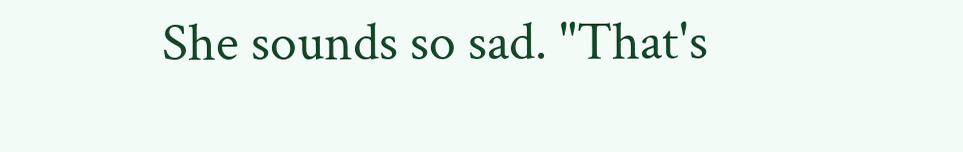She sounds so sad. "That's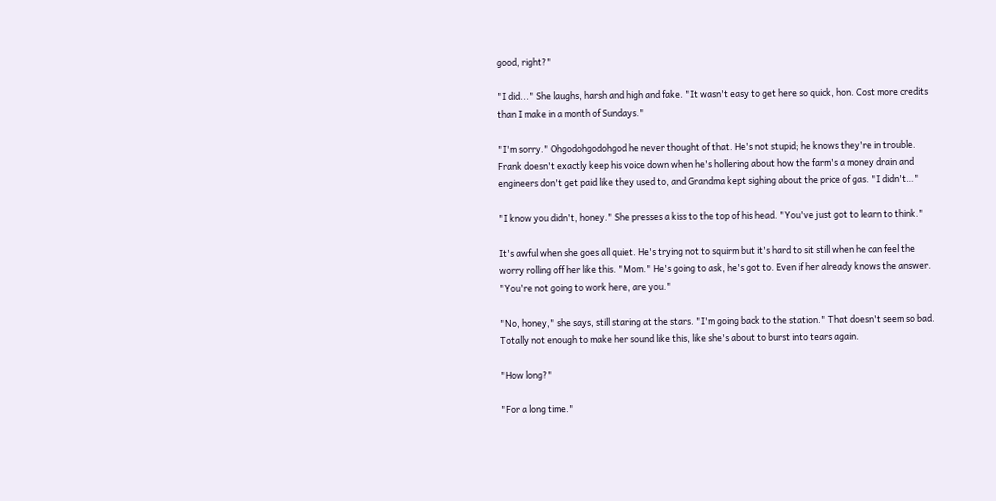good, right?"

"I did..." She laughs, harsh and high and fake. "It wasn't easy to get here so quick, hon. Cost more credits than I make in a month of Sundays."

"I'm sorry." Ohgodohgodohgod he never thought of that. He's not stupid; he knows they're in trouble. Frank doesn't exactly keep his voice down when he's hollering about how the farm's a money drain and engineers don't get paid like they used to, and Grandma kept sighing about the price of gas. "I didn't…"

"I know you didn't, honey." She presses a kiss to the top of his head. "You've just got to learn to think."

It's awful when she goes all quiet. He's trying not to squirm but it's hard to sit still when he can feel the worry rolling off her like this. "Mom." He's going to ask, he's got to. Even if her already knows the answer. "You're not going to work here, are you."

"No, honey," she says, still staring at the stars. "I'm going back to the station." That doesn't seem so bad. Totally not enough to make her sound like this, like she's about to burst into tears again.

"How long?"

"For a long time."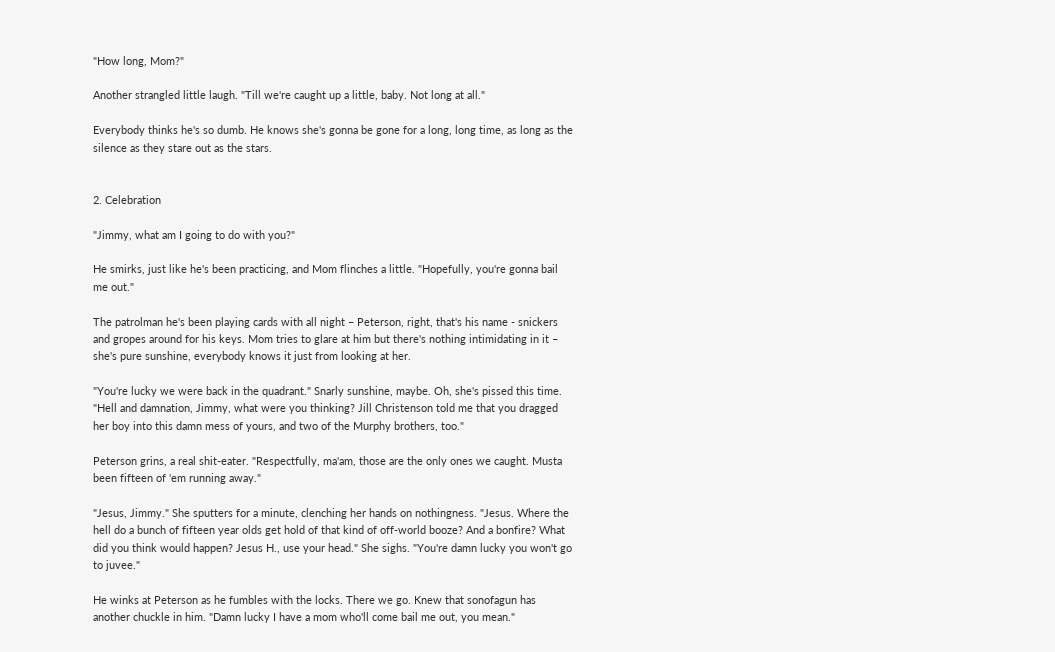"How long, Mom?"

Another strangled little laugh. "Till we're caught up a little, baby. Not long at all."

Everybody thinks he's so dumb. He knows she's gonna be gone for a long, long time, as long as the silence as they stare out as the stars.


2. Celebration

"Jimmy, what am I going to do with you?"

He smirks, just like he's been practicing, and Mom flinches a little. "Hopefully, you're gonna bail me out."

The patrolman he's been playing cards with all night – Peterson, right, that's his name - snickers and gropes around for his keys. Mom tries to glare at him but there's nothing intimidating in it – she's pure sunshine, everybody knows it just from looking at her.

"You're lucky we were back in the quadrant." Snarly sunshine, maybe. Oh, she's pissed this time. "Hell and damnation, Jimmy, what were you thinking? Jill Christenson told me that you dragged her boy into this damn mess of yours, and two of the Murphy brothers, too."

Peterson grins, a real shit-eater. "Respectfully, ma'am, those are the only ones we caught. Musta been fifteen of 'em running away."

"Jesus, Jimmy." She sputters for a minute, clenching her hands on nothingness. "Jesus. Where the hell do a bunch of fifteen year olds get hold of that kind of off-world booze? And a bonfire? What did you think would happen? Jesus H., use your head." She sighs. "You're damn lucky you won't go to juvee."

He winks at Peterson as he fumbles with the locks. There we go. Knew that sonofagun has another chuckle in him. "Damn lucky I have a mom who'll come bail me out, you mean."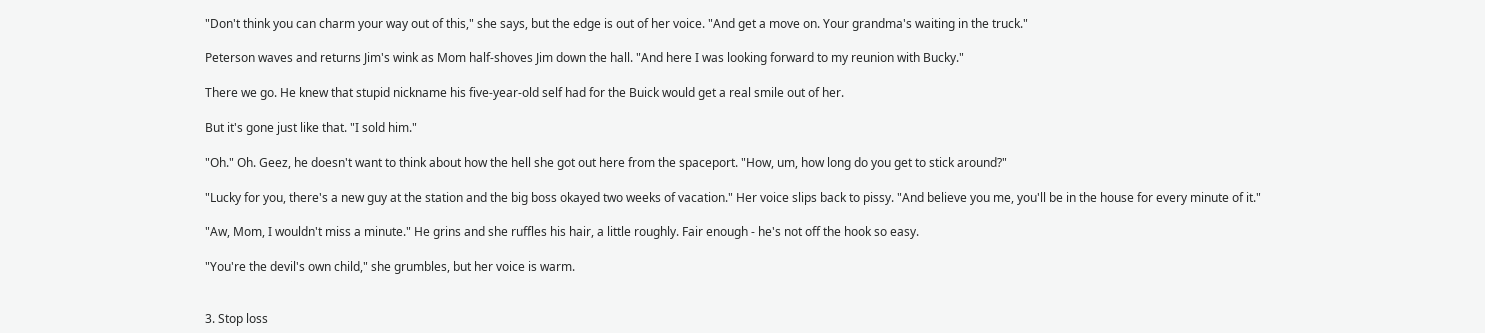"Don't think you can charm your way out of this," she says, but the edge is out of her voice. "And get a move on. Your grandma's waiting in the truck."

Peterson waves and returns Jim's wink as Mom half-shoves Jim down the hall. "And here I was looking forward to my reunion with Bucky."

There we go. He knew that stupid nickname his five-year-old self had for the Buick would get a real smile out of her.

But it's gone just like that. "I sold him."

"Oh." Oh. Geez, he doesn't want to think about how the hell she got out here from the spaceport. "How, um, how long do you get to stick around?"

"Lucky for you, there's a new guy at the station and the big boss okayed two weeks of vacation." Her voice slips back to pissy. "And believe you me, you'll be in the house for every minute of it."

"Aw, Mom, I wouldn't miss a minute." He grins and she ruffles his hair, a little roughly. Fair enough - he's not off the hook so easy.

"You're the devil's own child," she grumbles, but her voice is warm.


3. Stop loss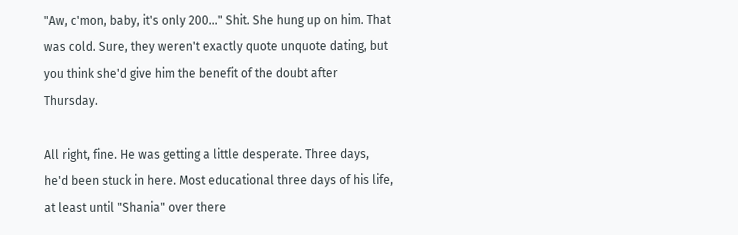"Aw, c'mon, baby, it's only 200…" Shit. She hung up on him. That was cold. Sure, they weren't exactly quote unquote dating, but you think she'd give him the benefit of the doubt after Thursday.

All right, fine. He was getting a little desperate. Three days, he'd been stuck in here. Most educational three days of his life, at least until "Shania" over there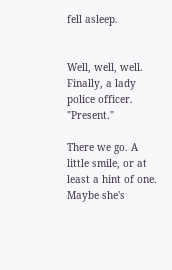fell asleep.


Well, well, well. Finally, a lady police officer. "Present."

There we go. A little smile, or at least a hint of one. Maybe she's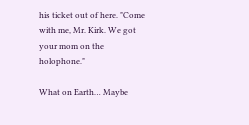his ticket out of here. "Come with me, Mr. Kirk. We got your mom on the holophone."

What on Earth… Maybe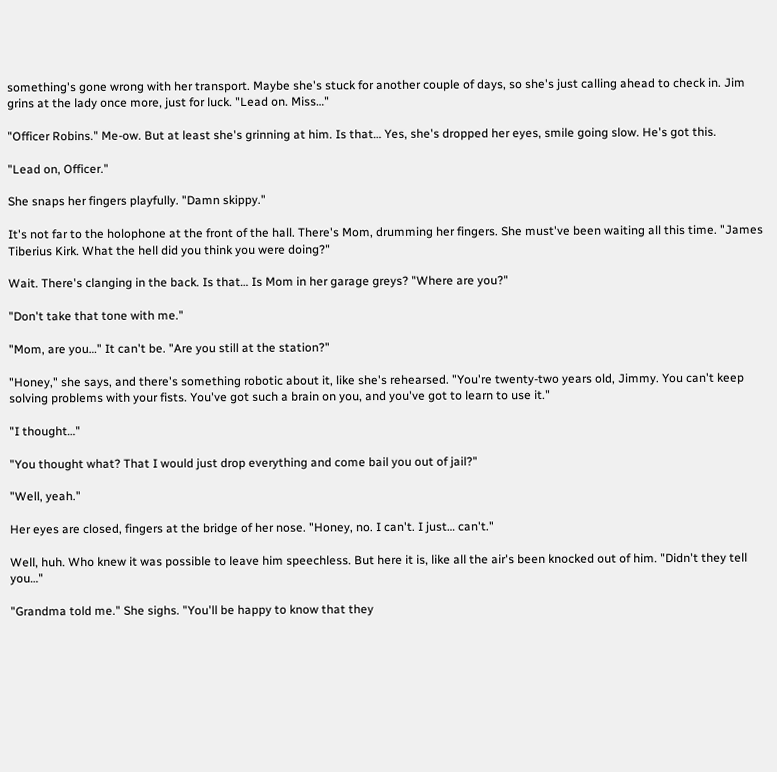something's gone wrong with her transport. Maybe she's stuck for another couple of days, so she's just calling ahead to check in. Jim grins at the lady once more, just for luck. "Lead on. Miss…"

"Officer Robins." Me-ow. But at least she's grinning at him. Is that… Yes, she's dropped her eyes, smile going slow. He's got this.

"Lead on, Officer."

She snaps her fingers playfully. "Damn skippy."

It's not far to the holophone at the front of the hall. There's Mom, drumming her fingers. She must've been waiting all this time. "James Tiberius Kirk. What the hell did you think you were doing?"

Wait. There's clanging in the back. Is that… Is Mom in her garage greys? "Where are you?"

"Don't take that tone with me."

"Mom, are you…" It can't be. "Are you still at the station?"

"Honey," she says, and there's something robotic about it, like she's rehearsed. "You're twenty-two years old, Jimmy. You can't keep solving problems with your fists. You've got such a brain on you, and you've got to learn to use it."

"I thought…"

"You thought what? That I would just drop everything and come bail you out of jail?"

"Well, yeah."

Her eyes are closed, fingers at the bridge of her nose. "Honey, no. I can't. I just… can't."

Well, huh. Who knew it was possible to leave him speechless. But here it is, like all the air's been knocked out of him. "Didn't they tell you…"

"Grandma told me." She sighs. "You'll be happy to know that they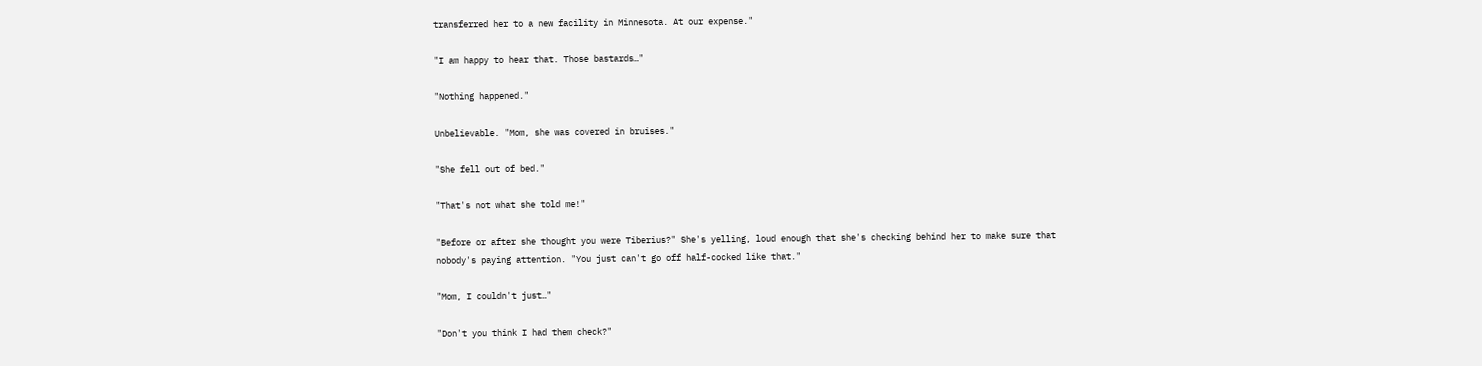transferred her to a new facility in Minnesota. At our expense."

"I am happy to hear that. Those bastards…"

"Nothing happened."

Unbelievable. "Mom, she was covered in bruises."

"She fell out of bed."

"That's not what she told me!"

"Before or after she thought you were Tiberius?" She's yelling, loud enough that she's checking behind her to make sure that nobody's paying attention. "You just can't go off half-cocked like that."

"Mom, I couldn't just…"

"Don't you think I had them check?"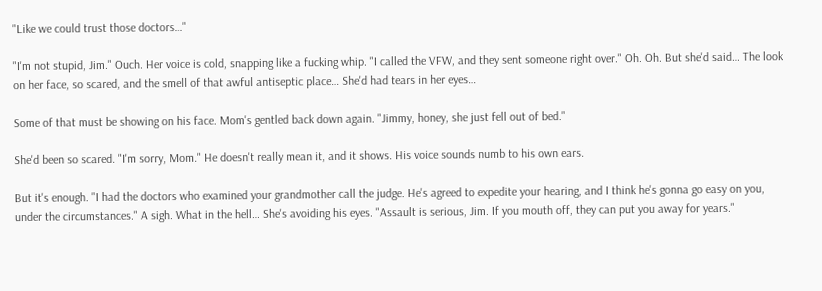"Like we could trust those doctors…"

"I'm not stupid, Jim." Ouch. Her voice is cold, snapping like a fucking whip. "I called the VFW, and they sent someone right over." Oh. Oh. But she'd said… The look on her face, so scared, and the smell of that awful antiseptic place… She'd had tears in her eyes…

Some of that must be showing on his face. Mom's gentled back down again. "Jimmy, honey, she just fell out of bed."

She'd been so scared. "I'm sorry, Mom." He doesn't really mean it, and it shows. His voice sounds numb to his own ears.

But it's enough. "I had the doctors who examined your grandmother call the judge. He's agreed to expedite your hearing, and I think he's gonna go easy on you, under the circumstances." A sigh. What in the hell… She's avoiding his eyes. "Assault is serious, Jim. If you mouth off, they can put you away for years."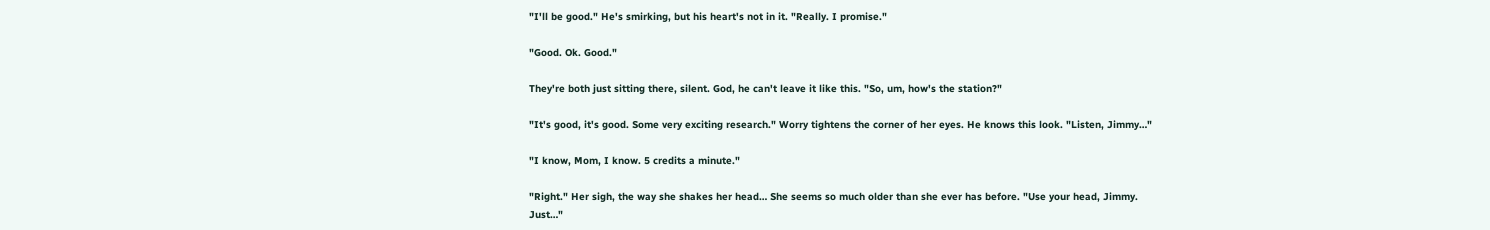"I'll be good." He's smirking, but his heart's not in it. "Really. I promise."

"Good. Ok. Good."

They're both just sitting there, silent. God, he can't leave it like this. "So, um, how's the station?"

"It's good, it's good. Some very exciting research." Worry tightens the corner of her eyes. He knows this look. "Listen, Jimmy…"

"I know, Mom, I know. 5 credits a minute."

"Right." Her sigh, the way she shakes her head… She seems so much older than she ever has before. "Use your head, Jimmy. Just…"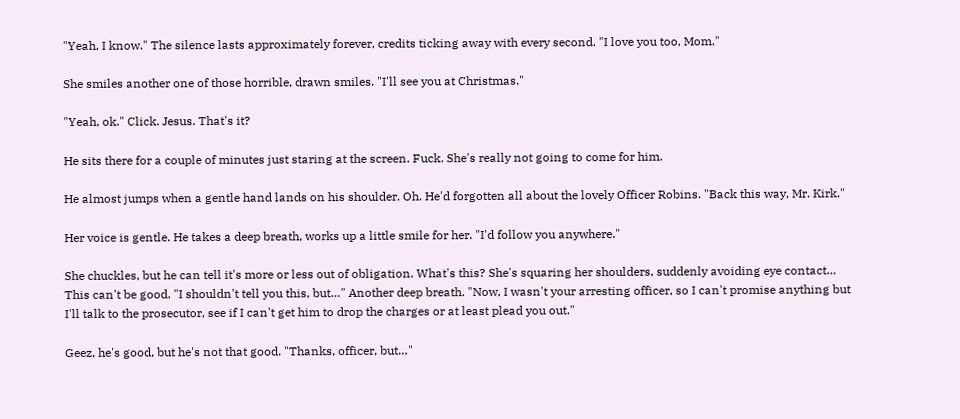"Yeah, I know." The silence lasts approximately forever, credits ticking away with every second. "I love you too, Mom."

She smiles another one of those horrible, drawn smiles. "I'll see you at Christmas."

"Yeah, ok." Click. Jesus. That's it?

He sits there for a couple of minutes just staring at the screen. Fuck. She's really not going to come for him.

He almost jumps when a gentle hand lands on his shoulder. Oh. He'd forgotten all about the lovely Officer Robins. "Back this way, Mr. Kirk."

Her voice is gentle. He takes a deep breath, works up a little smile for her. "I'd follow you anywhere."

She chuckles, but he can tell it's more or less out of obligation. What's this? She's squaring her shoulders, suddenly avoiding eye contact… This can't be good. "I shouldn't tell you this, but…" Another deep breath. "Now, I wasn't your arresting officer, so I can't promise anything but I'll talk to the prosecutor, see if I can't get him to drop the charges or at least plead you out."

Geez, he's good, but he's not that good. "Thanks, officer, but…"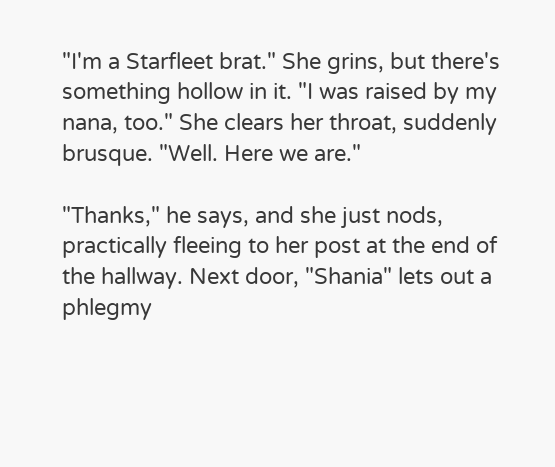"I'm a Starfleet brat." She grins, but there's something hollow in it. "I was raised by my nana, too." She clears her throat, suddenly brusque. "Well. Here we are."

"Thanks," he says, and she just nods, practically fleeing to her post at the end of the hallway. Next door, "Shania" lets out a phlegmy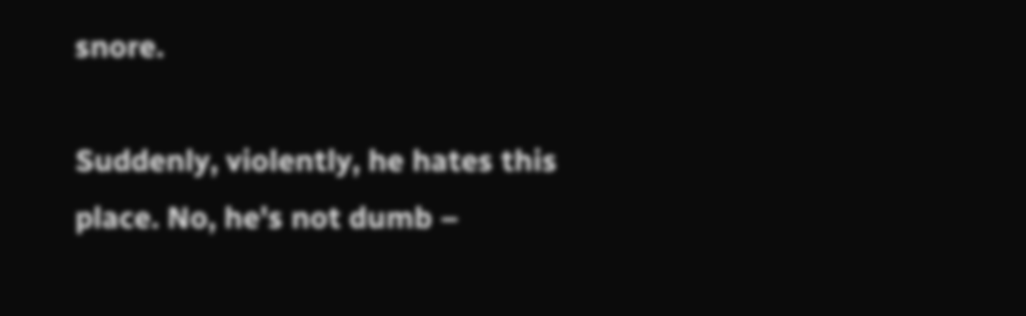snore.

Suddenly, violently, he hates this place. No, he's not dumb –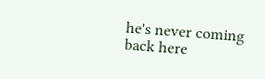he's never coming back here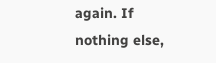again. If nothing else,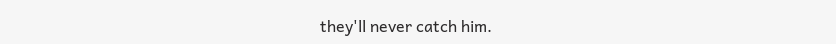they'll never catch him.